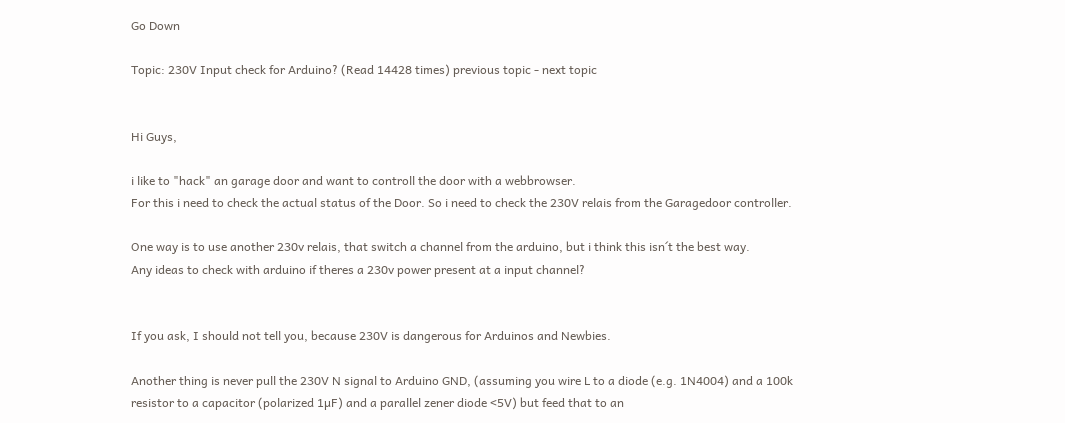Go Down

Topic: 230V Input check for Arduino? (Read 14428 times) previous topic - next topic


Hi Guys,

i like to "hack" an garage door and want to controll the door with a webbrowser.
For this i need to check the actual status of the Door. So i need to check the 230V relais from the Garagedoor controller.

One way is to use another 230v relais, that switch a channel from the arduino, but i think this isn´t the best way.
Any ideas to check with arduino if theres a 230v power present at a input channel?


If you ask, I should not tell you, because 230V is dangerous for Arduinos and Newbies.

Another thing is never pull the 230V N signal to Arduino GND, (assuming you wire L to a diode (e.g. 1N4004) and a 100k resistor to a capacitor (polarized 1µF) and a parallel zener diode <5V) but feed that to an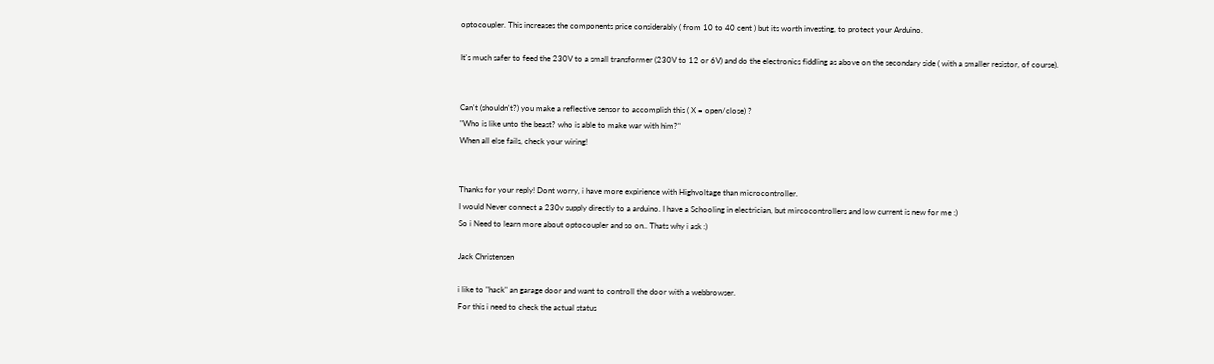optocoupler. This increases the components price considerably ( from 10 to 40 cent ) but its worth investing, to protect your Arduino.

It's much safer to feed the 230V to a small transformer (230V to 12 or 6V) and do the electronics fiddling as above on the secondary side ( with a smaller resistor, of course).


Can't (shouldn't?) you make a reflective sensor to accomplish this ( X = open/close) ?
"Who is like unto the beast? who is able to make war with him?"
When all else fails, check your wiring!


Thanks for your reply! Dont worry, i have more expirience with Highvoltage than microcontroller.
I would Never connect a 230v supply directly to a arduino. I have a Schooling in electrician, but mircocontrollers and low current is new for me :)
So i Need to learn more about optocoupler and so on.. Thats why i ask :)

Jack Christensen

i like to "hack" an garage door and want to controll the door with a webbrowser.
For this i need to check the actual status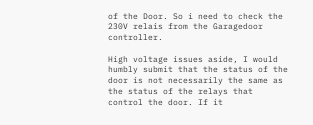of the Door. So i need to check the 230V relais from the Garagedoor controller.

High voltage issues aside, I would humbly submit that the status of the door is not necessarily the same as the status of the relays that control the door. If it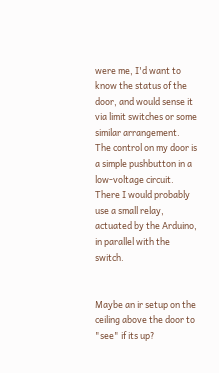were me, I'd want to know the status of the door, and would sense it via limit switches or some similar arrangement. The control on my door is a simple pushbutton in a low-voltage circuit. There I would probably use a small relay, actuated by the Arduino, in parallel with the switch.


Maybe an ir setup on the ceiling above the door to "see" if its up?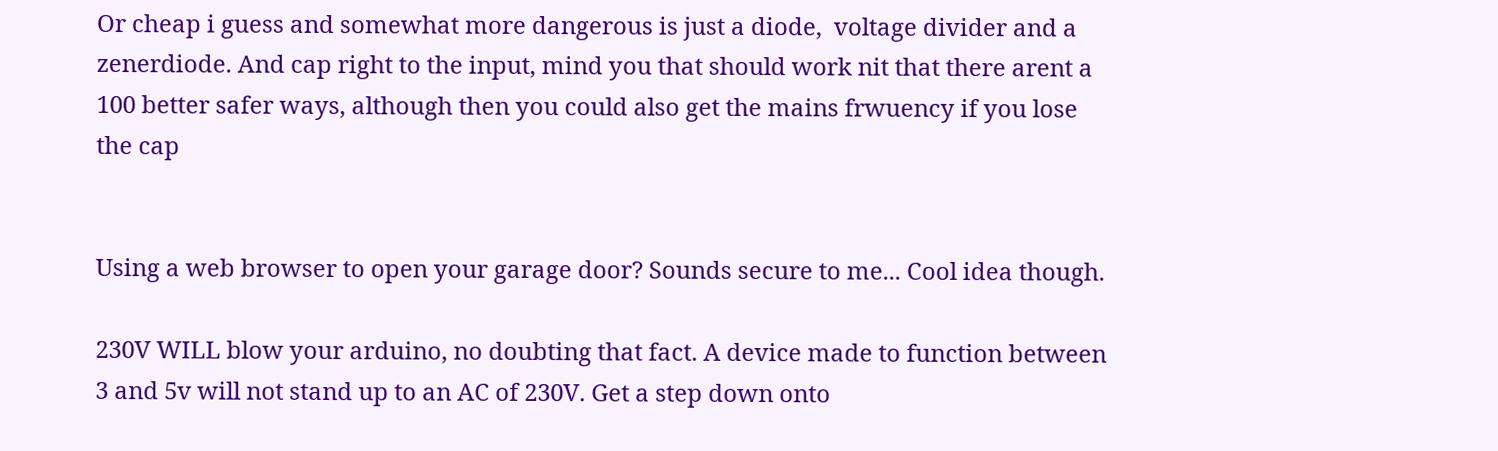Or cheap i guess and somewhat more dangerous is just a diode,  voltage divider and a zenerdiode. And cap right to the input, mind you that should work nit that there arent a 100 better safer ways, although then you could also get the mains frwuency if you lose the cap


Using a web browser to open your garage door? Sounds secure to me... Cool idea though.

230V WILL blow your arduino, no doubting that fact. A device made to function between 3 and 5v will not stand up to an AC of 230V. Get a step down onto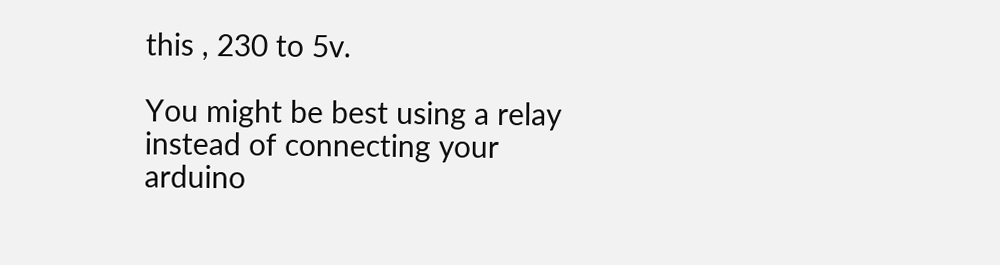this , 230 to 5v.

You might be best using a relay instead of connecting your arduino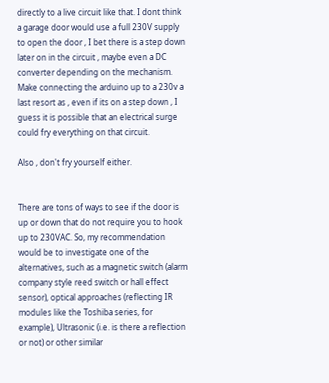directly to a live circuit like that. I dont think a garage door would use a full 230V supply to open the door , I bet there is a step down later on in the circuit , maybe even a DC converter depending on the mechanism. Make connecting the arduino up to a 230v a last resort as , even if its on a step down , I guess it is possible that an electrical surge could fry everything on that circuit.

Also , don't fry yourself either.


There are tons of ways to see if the door is up or down that do not require you to hook up to 230VAC. So, my recommendation would be to investigate one of the alternatives, such as a magnetic switch (alarm company style reed switch or hall effect sensor), optical approaches (reflecting IR modules like the Toshiba series, for example), Ultrasonic (i.e. is there a reflection or not) or other similar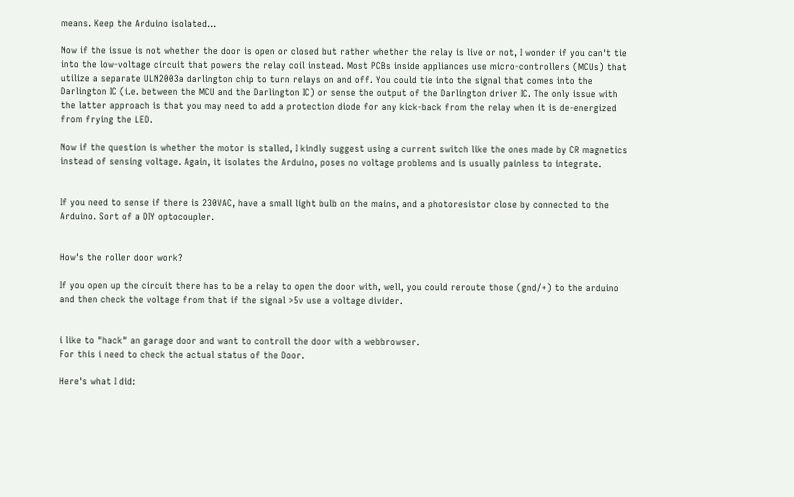means. Keep the Arduino isolated...

Now if the issue is not whether the door is open or closed but rather whether the relay is live or not, I wonder if you can't tie into the low-voltage circuit that powers the relay coil instead. Most PCBs inside appliances use micro-controllers (MCUs) that utilize a separate ULN2003a darlington chip to turn relays on and off. You could tie into the signal that comes into the Darlington IC (i.e. between the MCU and the Darlington IC) or sense the output of the Darlington driver IC. The only issue with the latter approach is that you may need to add a protection diode for any kick-back from the relay when it is de-energized from frying the LED.

Now if the question is whether the motor is stalled, I kindly suggest using a current switch like the ones made by CR magnetics instead of sensing voltage. Again, it isolates the Arduino, poses no voltage problems and is usually painless to integrate.


If you need to sense if there is 230VAC, have a small light bulb on the mains, and a photoresistor close by connected to the Arduino. Sort of a DIY optocoupler.


How's the roller door work?

If you open up the circuit there has to be a relay to open the door with, well, you could reroute those (gnd/+) to the arduino and then check the voltage from that if the signal >5v use a voltage divider.


i like to "hack" an garage door and want to controll the door with a webbrowser.
For this i need to check the actual status of the Door.

Here's what I did: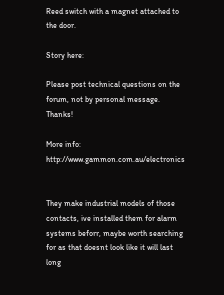Reed switch with a magnet attached to the door.

Story here:

Please post technical questions on the forum, not by personal message. Thanks!

More info: http://www.gammon.com.au/electronics


They make industrial models of those contacts, ive installed them for alarm systems beforr, maybe worth searching for as that doesnt look like it will last long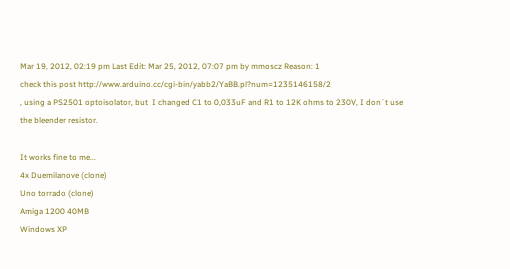Mar 19, 2012, 02:19 pm Last Edit: Mar 25, 2012, 07:07 pm by mmoscz Reason: 1
check this post http://www.arduino.cc/cgi-bin/yabb2/YaBB.pl?num=1235146158/2
, using a PS2501 optoisolator, but  I changed C1 to 0,033uF and R1 to 12K ohms to 230V, I don´t use the bleender resistor.

It works fine to me...
4x Duemilanove (clone)
Uno torrado (clone)
Amiga 1200 40MB
Windows XP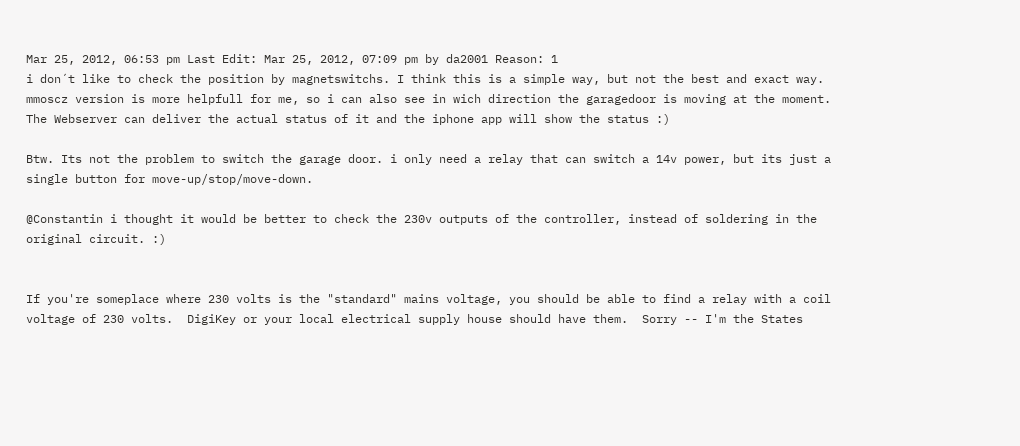Mar 25, 2012, 06:53 pm Last Edit: Mar 25, 2012, 07:09 pm by da2001 Reason: 1
i don´t like to check the position by magnetswitchs. I think this is a simple way, but not the best and exact way.
mmoscz version is more helpfull for me, so i can also see in wich direction the garagedoor is moving at the moment.
The Webserver can deliver the actual status of it and the iphone app will show the status :)

Btw. Its not the problem to switch the garage door. i only need a relay that can switch a 14v power, but its just a single button for move-up/stop/move-down.

@Constantin i thought it would be better to check the 230v outputs of the controller, instead of soldering in the original circuit. :)


If you're someplace where 230 volts is the "standard" mains voltage, you should be able to find a relay with a coil voltage of 230 volts.  DigiKey or your local electrical supply house should have them.  Sorry -- I'm the States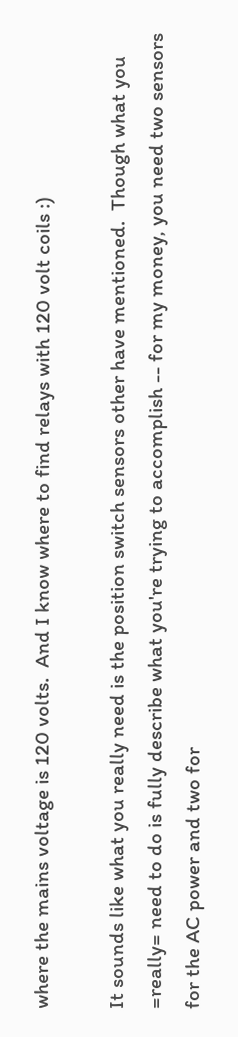where the mains voltage is 120 volts.  And I know where to find relays with 120 volt coils :)

It sounds like what you really need is the position switch sensors other have mentioned.  Though what you =really= need to do is fully describe what you're trying to accomplish -- for my money, you need two sensors for the AC power and two for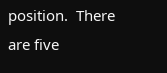position.  There are five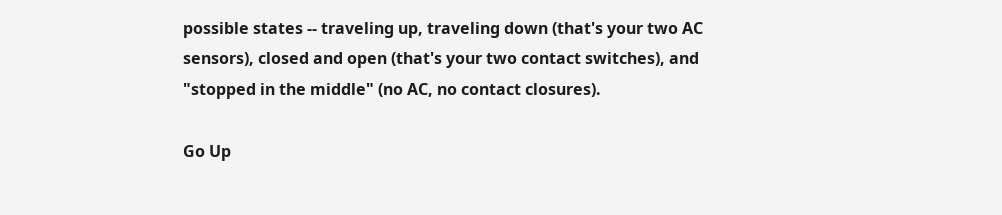possible states -- traveling up, traveling down (that's your two AC sensors), closed and open (that's your two contact switches), and "stopped in the middle" (no AC, no contact closures).

Go Up